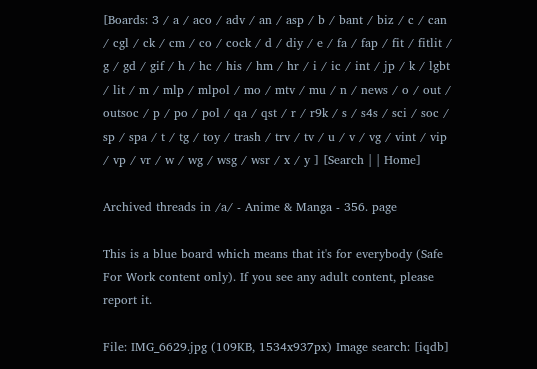[Boards: 3 / a / aco / adv / an / asp / b / bant / biz / c / can / cgl / ck / cm / co / cock / d / diy / e / fa / fap / fit / fitlit / g / gd / gif / h / hc / his / hm / hr / i / ic / int / jp / k / lgbt / lit / m / mlp / mlpol / mo / mtv / mu / n / news / o / out / outsoc / p / po / pol / qa / qst / r / r9k / s / s4s / sci / soc / sp / spa / t / tg / toy / trash / trv / tv / u / v / vg / vint / vip / vp / vr / w / wg / wsg / wsr / x / y ] [Search | | Home]

Archived threads in /a/ - Anime & Manga - 356. page

This is a blue board which means that it's for everybody (Safe For Work content only). If you see any adult content, please report it.

File: IMG_6629.jpg (109KB, 1534x937px) Image search: [iqdb]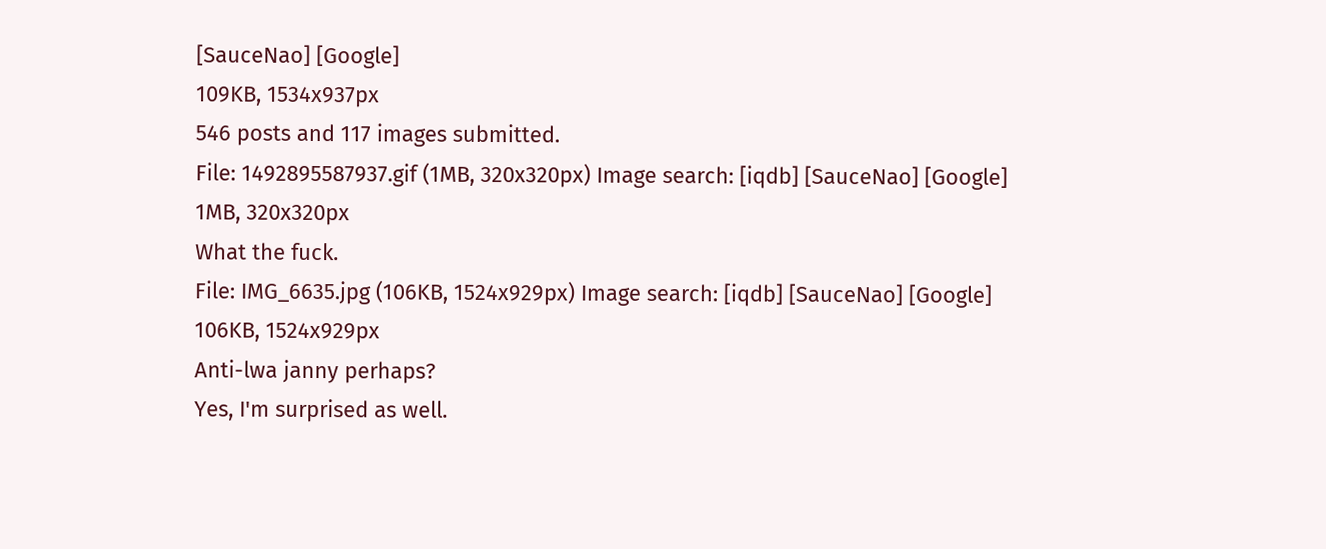[SauceNao] [Google]
109KB, 1534x937px
546 posts and 117 images submitted.
File: 1492895587937.gif (1MB, 320x320px) Image search: [iqdb] [SauceNao] [Google]
1MB, 320x320px
What the fuck.
File: IMG_6635.jpg (106KB, 1524x929px) Image search: [iqdb] [SauceNao] [Google]
106KB, 1524x929px
Anti-lwa janny perhaps?
Yes, I'm surprised as well.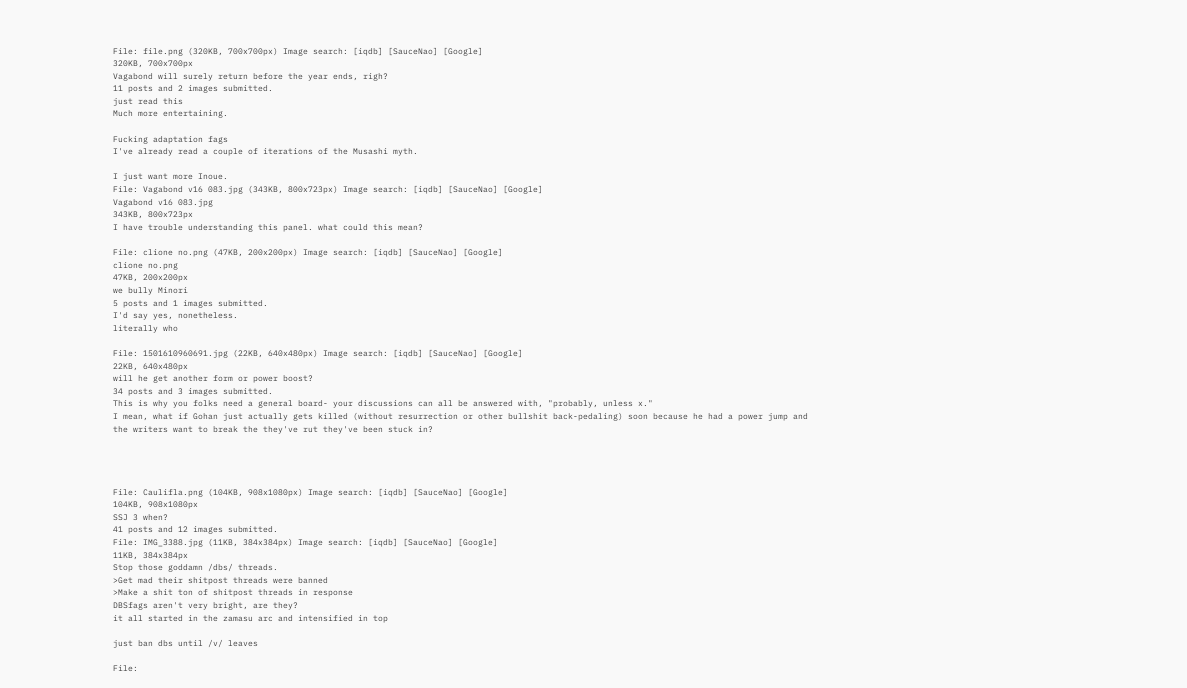File: file.png (320KB, 700x700px) Image search: [iqdb] [SauceNao] [Google]
320KB, 700x700px
Vagabond will surely return before the year ends, righ?
11 posts and 2 images submitted.
just read this
Much more entertaining.

Fucking adaptation fags
I've already read a couple of iterations of the Musashi myth.

I just want more Inoue.
File: Vagabond v16 083.jpg (343KB, 800x723px) Image search: [iqdb] [SauceNao] [Google]
Vagabond v16 083.jpg
343KB, 800x723px
I have trouble understanding this panel. what could this mean?

File: clione no.png (47KB, 200x200px) Image search: [iqdb] [SauceNao] [Google]
clione no.png
47KB, 200x200px
we bully Minori
5 posts and 1 images submitted.
I'd say yes, nonetheless.
literally who

File: 1501610960691.jpg (22KB, 640x480px) Image search: [iqdb] [SauceNao] [Google]
22KB, 640x480px
will he get another form or power boost?
34 posts and 3 images submitted.
This is why you folks need a general board- your discussions can all be answered with, "probably, unless x."
I mean, what if Gohan just actually gets killed (without resurrection or other bullshit back-pedaling) soon because he had a power jump and the writers want to break the they've rut they've been stuck in?




File: Caulifla.png (104KB, 908x1080px) Image search: [iqdb] [SauceNao] [Google]
104KB, 908x1080px
SSJ 3 when?
41 posts and 12 images submitted.
File: IMG_3388.jpg (11KB, 384x384px) Image search: [iqdb] [SauceNao] [Google]
11KB, 384x384px
Stop those goddamn /dbs/ threads.
>Get mad their shitpost threads were banned
>Make a shit ton of shitpost threads in response
DBSfags aren't very bright, are they?
it all started in the zamasu arc and intensified in top

just ban dbs until /v/ leaves

File: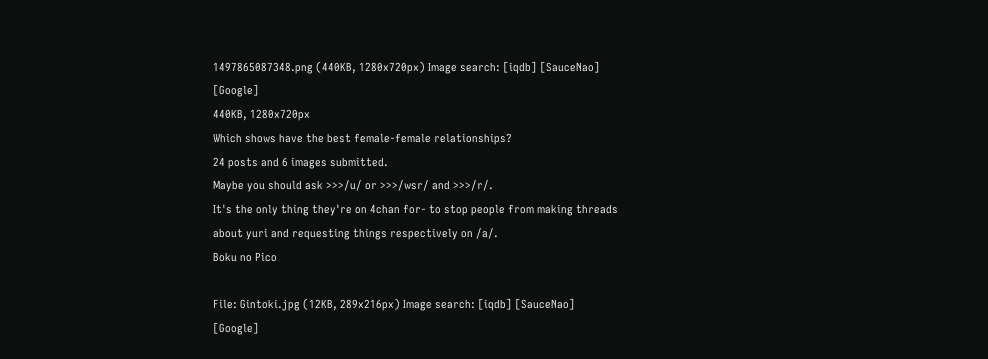1497865087348.png (440KB, 1280x720px) Image search: [iqdb] [SauceNao] [Google]
440KB, 1280x720px
Which shows have the best female-female relationships?
24 posts and 6 images submitted.
Maybe you should ask >>>/u/ or >>>/wsr/ and >>>/r/.
It's the only thing they're on 4chan for- to stop people from making threads about yuri and requesting things respectively on /a/.
Boku no Pico

File: Gintoki.jpg (12KB, 289x216px) Image search: [iqdb] [SauceNao] [Google]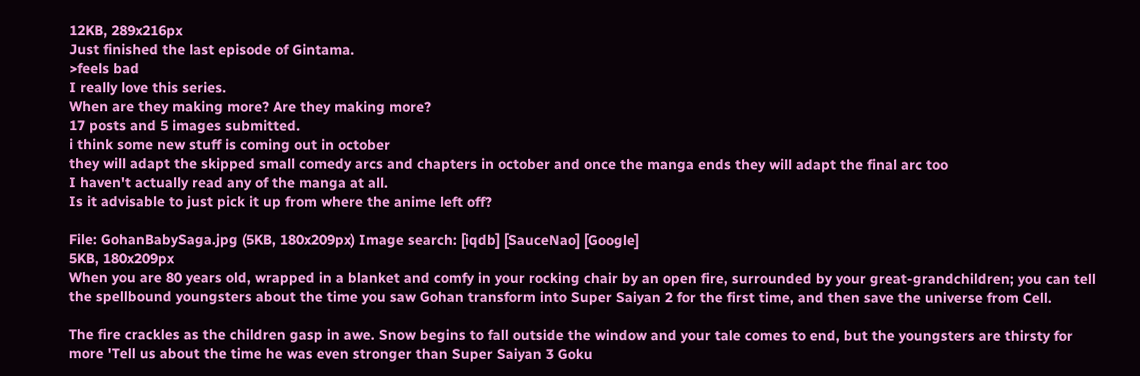12KB, 289x216px
Just finished the last episode of Gintama.
>feels bad
I really love this series.
When are they making more? Are they making more?
17 posts and 5 images submitted.
i think some new stuff is coming out in october
they will adapt the skipped small comedy arcs and chapters in october and once the manga ends they will adapt the final arc too
I haven't actually read any of the manga at all.
Is it advisable to just pick it up from where the anime left off?

File: GohanBabySaga.jpg (5KB, 180x209px) Image search: [iqdb] [SauceNao] [Google]
5KB, 180x209px
When you are 80 years old, wrapped in a blanket and comfy in your rocking chair by an open fire, surrounded by your great-grandchildren; you can tell the spellbound youngsters about the time you saw Gohan transform into Super Saiyan 2 for the first time, and then save the universe from Cell.

The fire crackles as the children gasp in awe. Snow begins to fall outside the window and your tale comes to end, but the youngsters are thirsty for more 'Tell us about the time he was even stronger than Super Saiyan 3 Goku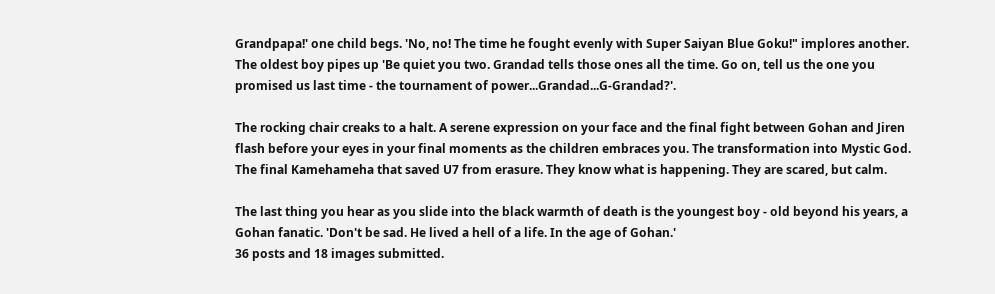Grandpapa!' one child begs. 'No, no! The time he fought evenly with Super Saiyan Blue Goku!" implores another. The oldest boy pipes up 'Be quiet you two. Grandad tells those ones all the time. Go on, tell us the one you promised us last time - the tournament of power...Grandad...G-Grandad?'.

The rocking chair creaks to a halt. A serene expression on your face and the final fight between Gohan and Jiren flash before your eyes in your final moments as the children embraces you. The transformation into Mystic God. The final Kamehameha that saved U7 from erasure. They know what is happening. They are scared, but calm.

The last thing you hear as you slide into the black warmth of death is the youngest boy - old beyond his years, a Gohan fanatic. 'Don't be sad. He lived a hell of a life. In the age of Gohan.'
36 posts and 18 images submitted.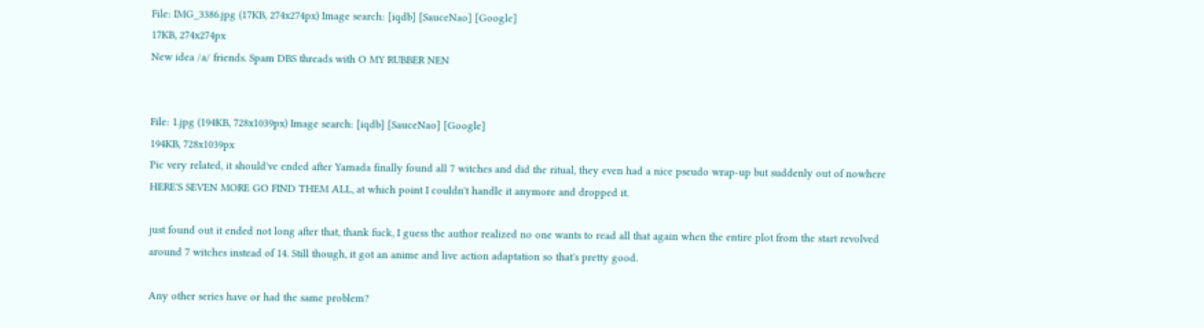File: IMG_3386.jpg (17KB, 274x274px) Image search: [iqdb] [SauceNao] [Google]
17KB, 274x274px
New idea /a/ friends. Spam DBS threads with O MY RUBBER NEN


File: 1.jpg (194KB, 728x1039px) Image search: [iqdb] [SauceNao] [Google]
194KB, 728x1039px
Pic very related, it should've ended after Yamada finally found all 7 witches and did the ritual, they even had a nice pseudo wrap-up but suddenly out of nowhere HERE'S SEVEN MORE GO FIND THEM ALL, at which point I couldn't handle it anymore and dropped it.

just found out it ended not long after that, thank fuck, I guess the author realized no one wants to read all that again when the entire plot from the start revolved around 7 witches instead of 14. Still though, it got an anime and live action adaptation so that's pretty good.

Any other series have or had the same problem?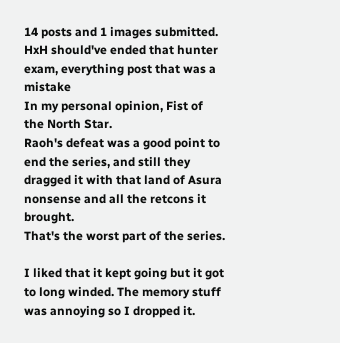14 posts and 1 images submitted.
HxH should've ended that hunter exam, everything post that was a mistake
In my personal opinion, Fist of the North Star.
Raoh's defeat was a good point to end the series, and still they dragged it with that land of Asura nonsense and all the retcons it brought.
That's the worst part of the series.

I liked that it kept going but it got to long winded. The memory stuff was annoying so I dropped it.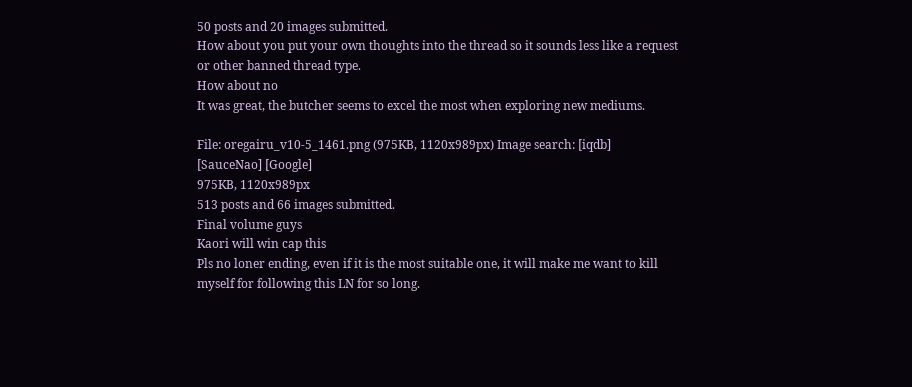50 posts and 20 images submitted.
How about you put your own thoughts into the thread so it sounds less like a request or other banned thread type.
How about no
It was great, the butcher seems to excel the most when exploring new mediums.

File: oregairu_v10-5_1461.png (975KB, 1120x989px) Image search: [iqdb] [SauceNao] [Google]
975KB, 1120x989px
513 posts and 66 images submitted.
Final volume guys
Kaori will win cap this
Pls no loner ending, even if it is the most suitable one, it will make me want to kill myself for following this LN for so long.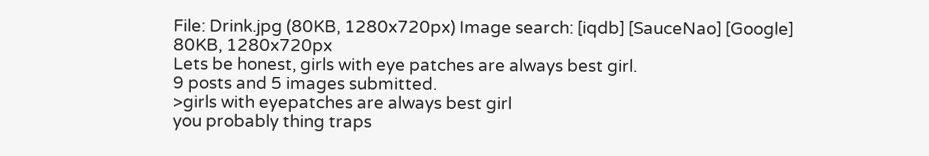File: Drink.jpg (80KB, 1280x720px) Image search: [iqdb] [SauceNao] [Google]
80KB, 1280x720px
Lets be honest, girls with eye patches are always best girl.
9 posts and 5 images submitted.
>girls with eyepatches are always best girl
you probably thing traps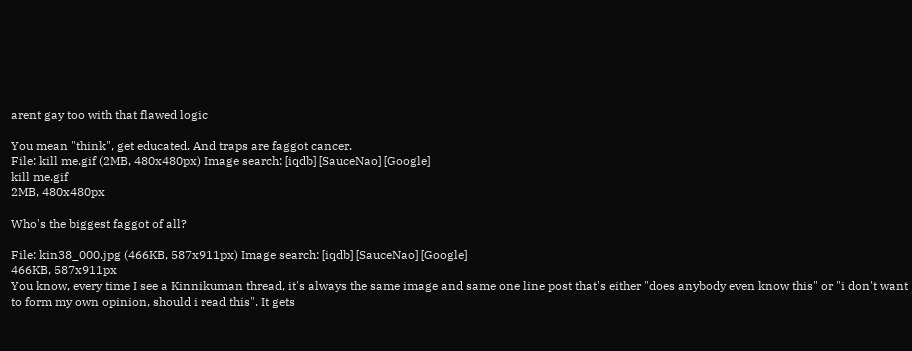arent gay too with that flawed logic

You mean "think", get educated. And traps are faggot cancer.
File: kill me.gif (2MB, 480x480px) Image search: [iqdb] [SauceNao] [Google]
kill me.gif
2MB, 480x480px

Who's the biggest faggot of all?

File: kin38_000.jpg (466KB, 587x911px) Image search: [iqdb] [SauceNao] [Google]
466KB, 587x911px
You know, every time I see a Kinnikuman thread, it's always the same image and same one line post that's either "does anybody even know this" or "i don't want to form my own opinion, should i read this". It gets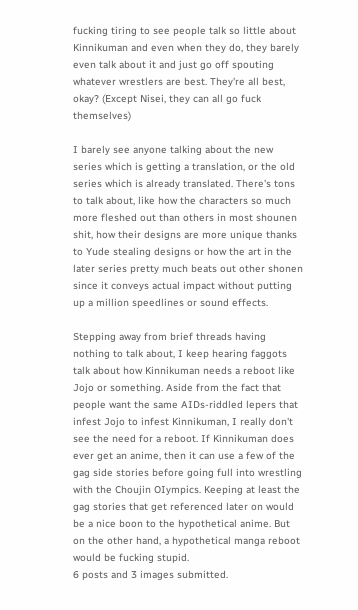fucking tiring to see people talk so little about Kinnikuman and even when they do, they barely even talk about it and just go off spouting whatever wrestlers are best. They're all best, okay? (Except Nisei, they can all go fuck themselves)

I barely see anyone talking about the new series which is getting a translation, or the old series which is already translated. There's tons to talk about, like how the characters so much more fleshed out than others in most shounen shit, how their designs are more unique thanks to Yude stealing designs or how the art in the later series pretty much beats out other shonen since it conveys actual impact without putting up a million speedlines or sound effects.

Stepping away from brief threads having nothing to talk about, I keep hearing faggots talk about how Kinnikuman needs a reboot like Jojo or something. Aside from the fact that people want the same AIDs-riddled lepers that infest Jojo to infest Kinnikuman, I really don't see the need for a reboot. If Kinnikuman does ever get an anime, then it can use a few of the gag side stories before going full into wrestling with the Choujin OIympics. Keeping at least the gag stories that get referenced later on would be a nice boon to the hypothetical anime. But on the other hand, a hypothetical manga reboot would be fucking stupid.
6 posts and 3 images submitted.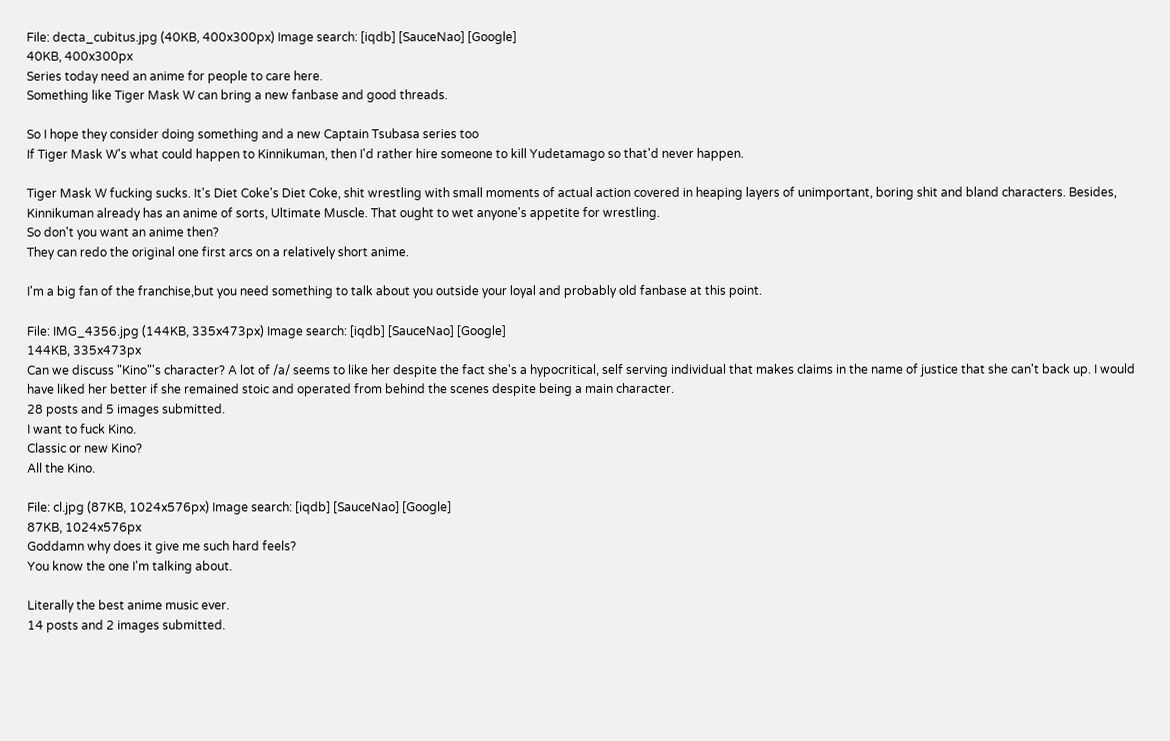File: decta_cubitus.jpg (40KB, 400x300px) Image search: [iqdb] [SauceNao] [Google]
40KB, 400x300px
Series today need an anime for people to care here.
Something like Tiger Mask W can bring a new fanbase and good threads.

So I hope they consider doing something and a new Captain Tsubasa series too
If Tiger Mask W's what could happen to Kinnikuman, then I'd rather hire someone to kill Yudetamago so that'd never happen.

Tiger Mask W fucking sucks. It's Diet Coke's Diet Coke, shit wrestling with small moments of actual action covered in heaping layers of unimportant, boring shit and bland characters. Besides, Kinnikuman already has an anime of sorts, Ultimate Muscle. That ought to wet anyone's appetite for wrestling.
So don't you want an anime then?
They can redo the original one first arcs on a relatively short anime.

I'm a big fan of the franchise,but you need something to talk about you outside your loyal and probably old fanbase at this point.

File: IMG_4356.jpg (144KB, 335x473px) Image search: [iqdb] [SauceNao] [Google]
144KB, 335x473px
Can we discuss "Kino"'s character? A lot of /a/ seems to like her despite the fact she's a hypocritical, self serving individual that makes claims in the name of justice that she can't back up. I would have liked her better if she remained stoic and operated from behind the scenes despite being a main character.
28 posts and 5 images submitted.
I want to fuck Kino.
Classic or new Kino?
All the Kino.

File: cl.jpg (87KB, 1024x576px) Image search: [iqdb] [SauceNao] [Google]
87KB, 1024x576px
Goddamn why does it give me such hard feels?
You know the one I'm talking about.

Literally the best anime music ever.
14 posts and 2 images submitted.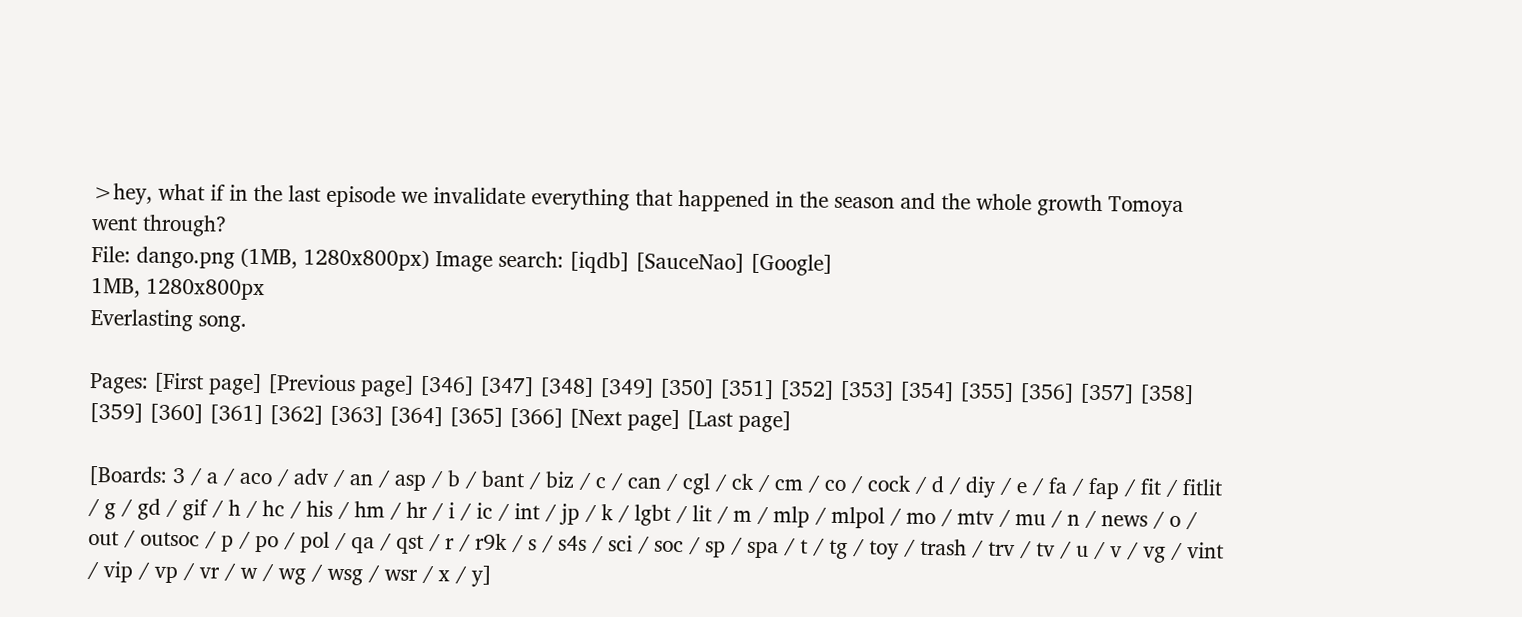>hey, what if in the last episode we invalidate everything that happened in the season and the whole growth Tomoya went through?
File: dango.png (1MB, 1280x800px) Image search: [iqdb] [SauceNao] [Google]
1MB, 1280x800px
Everlasting song.

Pages: [First page] [Previous page] [346] [347] [348] [349] [350] [351] [352] [353] [354] [355] [356] [357] [358] [359] [360] [361] [362] [363] [364] [365] [366] [Next page] [Last page]

[Boards: 3 / a / aco / adv / an / asp / b / bant / biz / c / can / cgl / ck / cm / co / cock / d / diy / e / fa / fap / fit / fitlit / g / gd / gif / h / hc / his / hm / hr / i / ic / int / jp / k / lgbt / lit / m / mlp / mlpol / mo / mtv / mu / n / news / o / out / outsoc / p / po / pol / qa / qst / r / r9k / s / s4s / sci / soc / sp / spa / t / tg / toy / trash / trv / tv / u / v / vg / vint / vip / vp / vr / w / wg / wsg / wsr / x / y]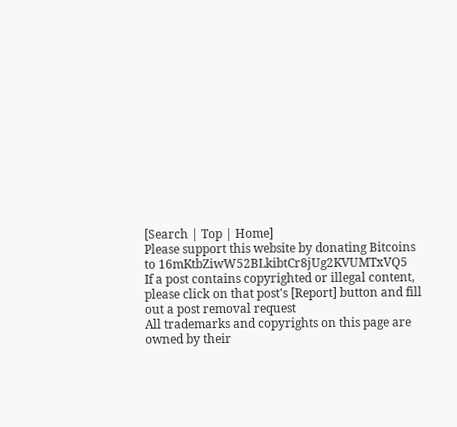[Search | Top | Home]
Please support this website by donating Bitcoins to 16mKtbZiwW52BLkibtCr8jUg2KVUMTxVQ5
If a post contains copyrighted or illegal content, please click on that post's [Report] button and fill out a post removal request
All trademarks and copyrights on this page are owned by their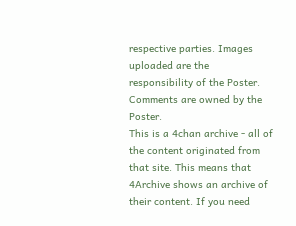respective parties. Images uploaded are the responsibility of the Poster. Comments are owned by the Poster.
This is a 4chan archive - all of the content originated from that site. This means that 4Archive shows an archive of their content. If you need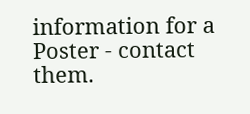information for a Poster - contact them.